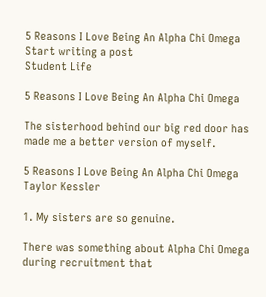5 Reasons I Love Being An Alpha Chi Omega
Start writing a post
Student Life

5 Reasons I Love Being An Alpha Chi Omega

The sisterhood behind our big red door has made me a better version of myself.

5 Reasons I Love Being An Alpha Chi Omega
Taylor Kessler

1. My sisters are so genuine.

There was something about Alpha Chi Omega during recruitment that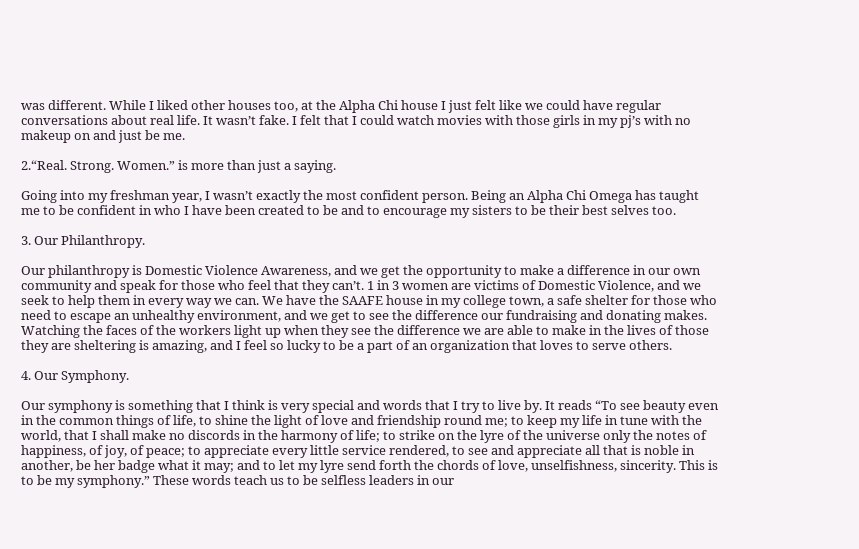was different. While I liked other houses too, at the Alpha Chi house I just felt like we could have regular conversations about real life. It wasn’t fake. I felt that I could watch movies with those girls in my pj’s with no makeup on and just be me.

2.“Real. Strong. Women.” is more than just a saying.

Going into my freshman year, I wasn’t exactly the most confident person. Being an Alpha Chi Omega has taught me to be confident in who I have been created to be and to encourage my sisters to be their best selves too.

3. Our Philanthropy.

Our philanthropy is Domestic Violence Awareness, and we get the opportunity to make a difference in our own community and speak for those who feel that they can’t. 1 in 3 women are victims of Domestic Violence, and we seek to help them in every way we can. We have the SAAFE house in my college town, a safe shelter for those who need to escape an unhealthy environment, and we get to see the difference our fundraising and donating makes. Watching the faces of the workers light up when they see the difference we are able to make in the lives of those they are sheltering is amazing, and I feel so lucky to be a part of an organization that loves to serve others.

4. Our Symphony.

Our symphony is something that I think is very special and words that I try to live by. It reads “To see beauty even in the common things of life, to shine the light of love and friendship round me; to keep my life in tune with the world, that I shall make no discords in the harmony of life; to strike on the lyre of the universe only the notes of happiness, of joy, of peace; to appreciate every little service rendered, to see and appreciate all that is noble in another, be her badge what it may; and to let my lyre send forth the chords of love, unselfishness, sincerity. This is to be my symphony.” These words teach us to be selfless leaders in our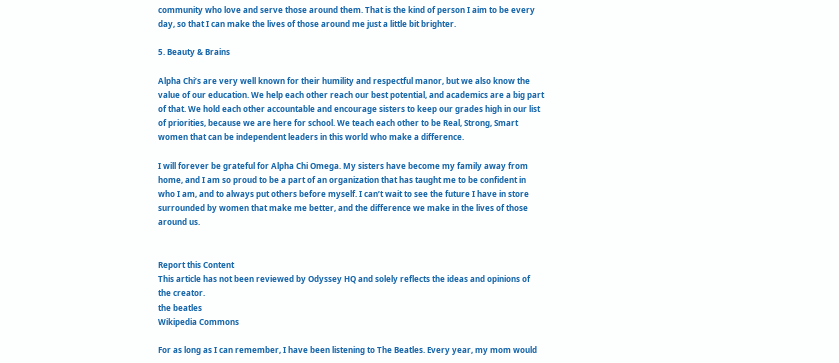community who love and serve those around them. That is the kind of person I aim to be every day, so that I can make the lives of those around me just a little bit brighter.

5. Beauty & Brains

Alpha Chi’s are very well known for their humility and respectful manor, but we also know the value of our education. We help each other reach our best potential, and academics are a big part of that. We hold each other accountable and encourage sisters to keep our grades high in our list of priorities, because we are here for school. We teach each other to be Real, Strong, Smart women that can be independent leaders in this world who make a difference.

I will forever be grateful for Alpha Chi Omega. My sisters have become my family away from home, and I am so proud to be a part of an organization that has taught me to be confident in who I am, and to always put others before myself. I can’t wait to see the future I have in store surrounded by women that make me better, and the difference we make in the lives of those around us.


Report this Content
This article has not been reviewed by Odyssey HQ and solely reflects the ideas and opinions of the creator.
the beatles
Wikipedia Commons

For as long as I can remember, I have been listening to The Beatles. Every year, my mom would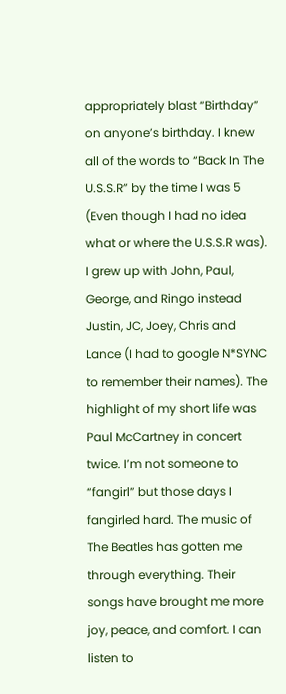appropriately blast “Birthday” on anyone’s birthday. I knew all of the words to “Back In The U.S.S.R” by the time I was 5 (Even though I had no idea what or where the U.S.S.R was). I grew up with John, Paul, George, and Ringo instead Justin, JC, Joey, Chris and Lance (I had to google N*SYNC to remember their names). The highlight of my short life was Paul McCartney in concert twice. I’m not someone to “fangirl” but those days I fangirled hard. The music of The Beatles has gotten me through everything. Their songs have brought me more joy, peace, and comfort. I can listen to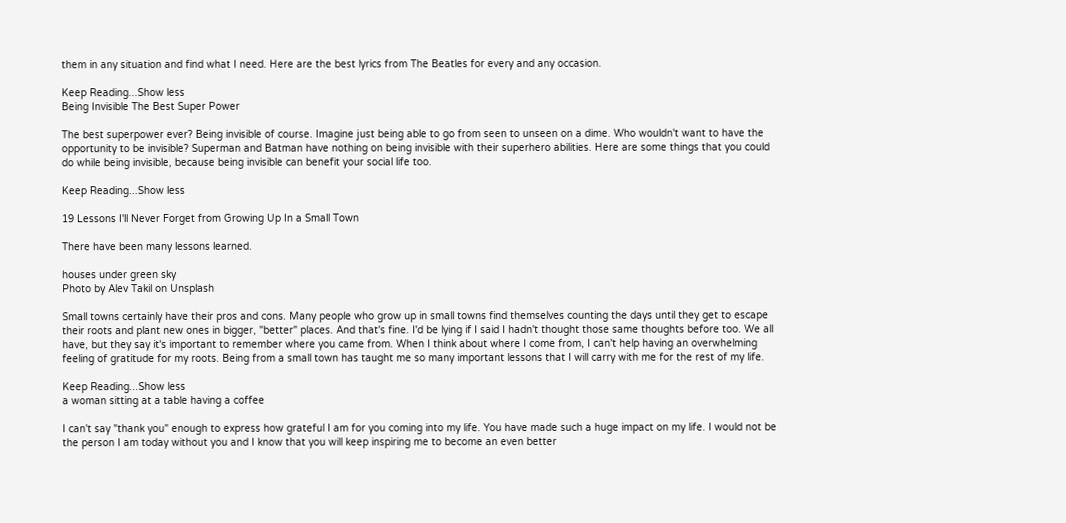them in any situation and find what I need. Here are the best lyrics from The Beatles for every and any occasion.

Keep Reading...Show less
Being Invisible The Best Super Power

The best superpower ever? Being invisible of course. Imagine just being able to go from seen to unseen on a dime. Who wouldn't want to have the opportunity to be invisible? Superman and Batman have nothing on being invisible with their superhero abilities. Here are some things that you could do while being invisible, because being invisible can benefit your social life too.

Keep Reading...Show less

19 Lessons I'll Never Forget from Growing Up In a Small Town

There have been many lessons learned.

houses under green sky
Photo by Alev Takil on Unsplash

Small towns certainly have their pros and cons. Many people who grow up in small towns find themselves counting the days until they get to escape their roots and plant new ones in bigger, "better" places. And that's fine. I'd be lying if I said I hadn't thought those same thoughts before too. We all have, but they say it's important to remember where you came from. When I think about where I come from, I can't help having an overwhelming feeling of gratitude for my roots. Being from a small town has taught me so many important lessons that I will carry with me for the rest of my life.

Keep Reading...Show less
a woman sitting at a table having a coffee

I can't say "thank you" enough to express how grateful I am for you coming into my life. You have made such a huge impact on my life. I would not be the person I am today without you and I know that you will keep inspiring me to become an even better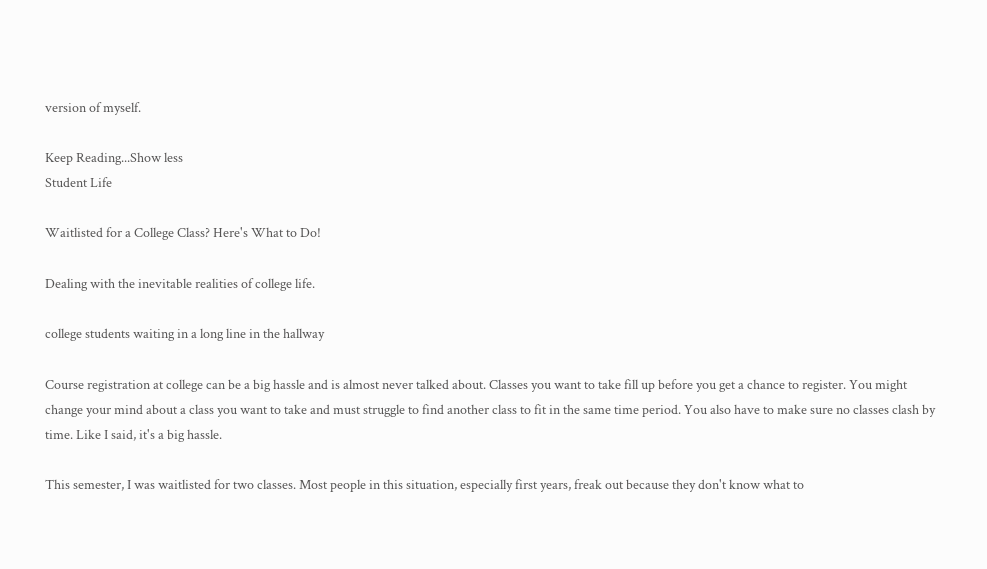version of myself.

Keep Reading...Show less
Student Life

Waitlisted for a College Class? Here's What to Do!

Dealing with the inevitable realities of college life.

college students waiting in a long line in the hallway

Course registration at college can be a big hassle and is almost never talked about. Classes you want to take fill up before you get a chance to register. You might change your mind about a class you want to take and must struggle to find another class to fit in the same time period. You also have to make sure no classes clash by time. Like I said, it's a big hassle.

This semester, I was waitlisted for two classes. Most people in this situation, especially first years, freak out because they don't know what to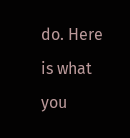do. Here is what you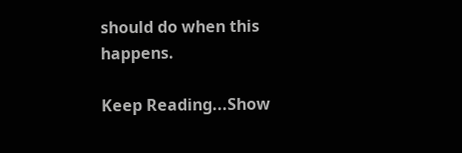should do when this happens.

Keep Reading...Show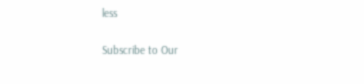less

Subscribe to Our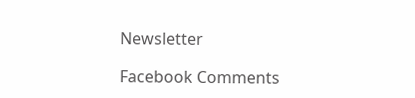Newsletter

Facebook Comments